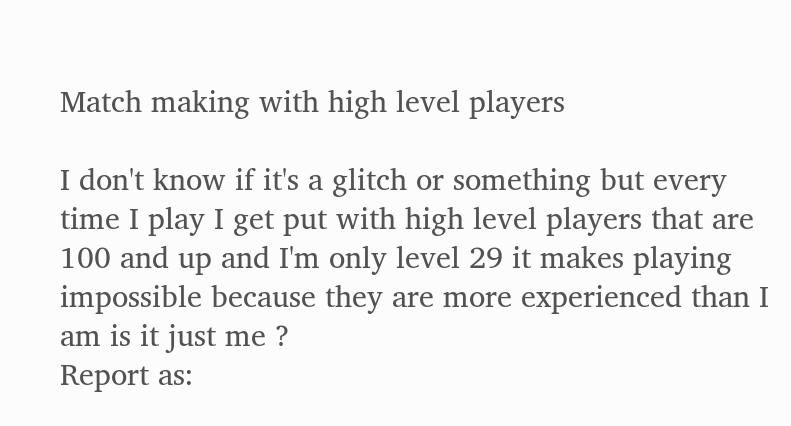Match making with high level players

I don't know if it's a glitch or something but every time I play I get put with high level players that are 100 and up and I'm only level 29 it makes playing impossible because they are more experienced than I am is it just me ?
Report as: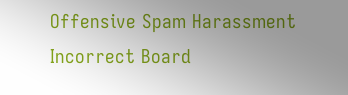Offensive Spam Harassment Incorrect Board